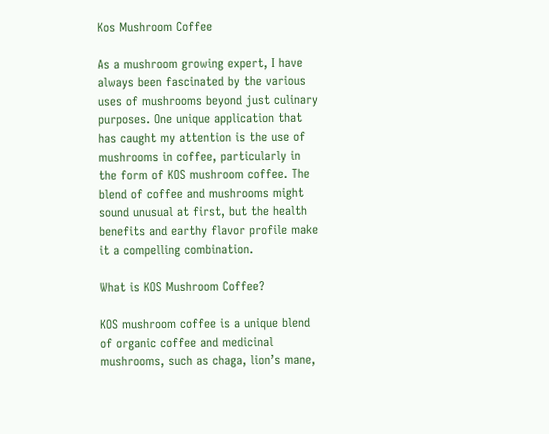Kos Mushroom Coffee

As a mushroom growing expert, I have always been fascinated by the various uses of mushrooms beyond just culinary purposes. One unique application that has caught my attention is the use of mushrooms in coffee, particularly in the form of KOS mushroom coffee. The blend of coffee and mushrooms might sound unusual at first, but the health benefits and earthy flavor profile make it a compelling combination.

What is KOS Mushroom Coffee?

KOS mushroom coffee is a unique blend of organic coffee and medicinal mushrooms, such as chaga, lion’s mane,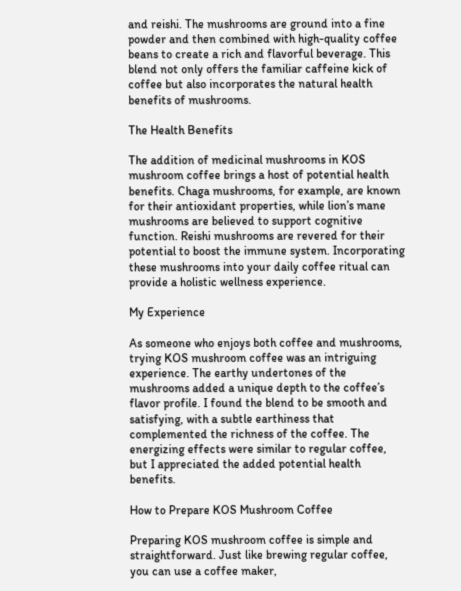and reishi. The mushrooms are ground into a fine powder and then combined with high-quality coffee beans to create a rich and flavorful beverage. This blend not only offers the familiar caffeine kick of coffee but also incorporates the natural health benefits of mushrooms.

The Health Benefits

The addition of medicinal mushrooms in KOS mushroom coffee brings a host of potential health benefits. Chaga mushrooms, for example, are known for their antioxidant properties, while lion’s mane mushrooms are believed to support cognitive function. Reishi mushrooms are revered for their potential to boost the immune system. Incorporating these mushrooms into your daily coffee ritual can provide a holistic wellness experience.

My Experience

As someone who enjoys both coffee and mushrooms, trying KOS mushroom coffee was an intriguing experience. The earthy undertones of the mushrooms added a unique depth to the coffee’s flavor profile. I found the blend to be smooth and satisfying, with a subtle earthiness that complemented the richness of the coffee. The energizing effects were similar to regular coffee, but I appreciated the added potential health benefits.

How to Prepare KOS Mushroom Coffee

Preparing KOS mushroom coffee is simple and straightforward. Just like brewing regular coffee, you can use a coffee maker,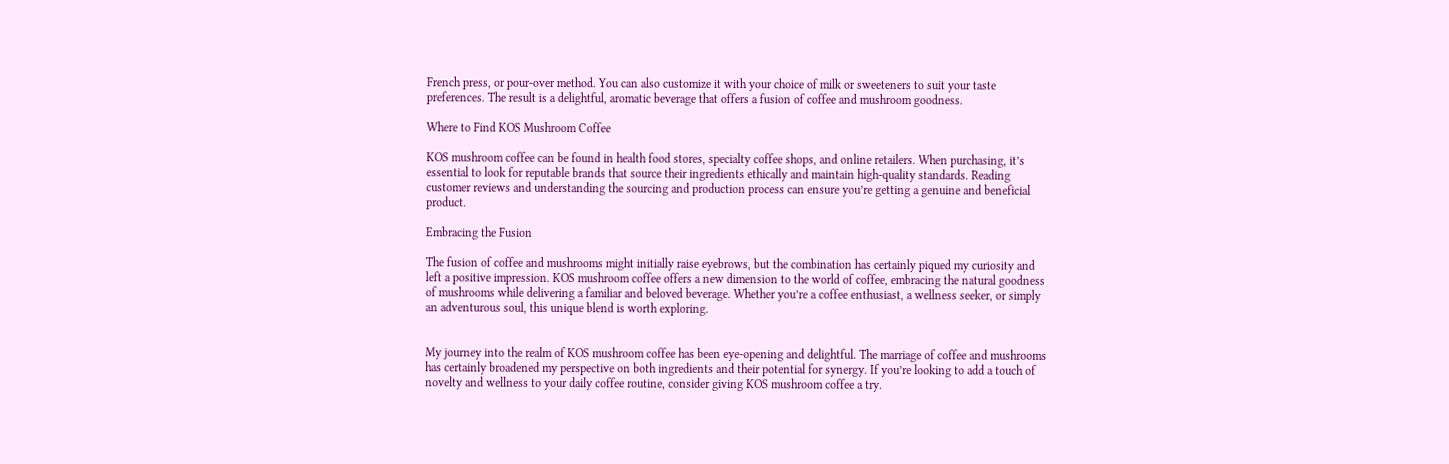French press, or pour-over method. You can also customize it with your choice of milk or sweeteners to suit your taste preferences. The result is a delightful, aromatic beverage that offers a fusion of coffee and mushroom goodness.

Where to Find KOS Mushroom Coffee

KOS mushroom coffee can be found in health food stores, specialty coffee shops, and online retailers. When purchasing, it’s essential to look for reputable brands that source their ingredients ethically and maintain high-quality standards. Reading customer reviews and understanding the sourcing and production process can ensure you’re getting a genuine and beneficial product.

Embracing the Fusion

The fusion of coffee and mushrooms might initially raise eyebrows, but the combination has certainly piqued my curiosity and left a positive impression. KOS mushroom coffee offers a new dimension to the world of coffee, embracing the natural goodness of mushrooms while delivering a familiar and beloved beverage. Whether you’re a coffee enthusiast, a wellness seeker, or simply an adventurous soul, this unique blend is worth exploring.


My journey into the realm of KOS mushroom coffee has been eye-opening and delightful. The marriage of coffee and mushrooms has certainly broadened my perspective on both ingredients and their potential for synergy. If you’re looking to add a touch of novelty and wellness to your daily coffee routine, consider giving KOS mushroom coffee a try.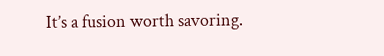It’s a fusion worth savoring.